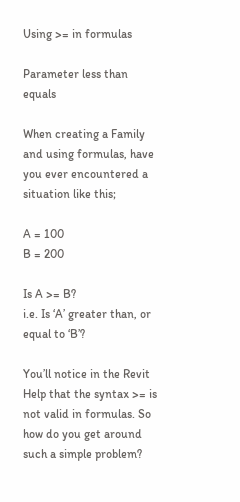Using >= in formulas

Parameter less than equals

When creating a Family and using formulas, have you ever encountered a situation like this;

A = 100
B = 200

Is A >= B?
i.e. Is ‘A’ greater than, or equal to ‘B’?

You’ll notice in the Revit Help that the syntax >= is not valid in formulas. So how do you get around such a simple problem?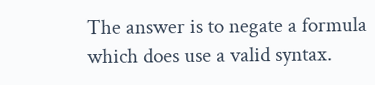The answer is to negate a formula which does use a valid syntax.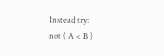Instead try:
not ( A < B )